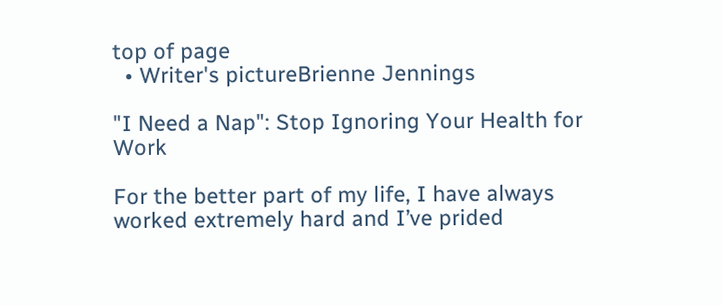top of page
  • Writer's pictureBrienne Jennings

"I Need a Nap": Stop Ignoring Your Health for Work

For the better part of my life, I have always worked extremely hard and I’ve prided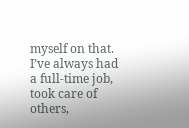myself on that. I’ve always had a full-time job, took care of others,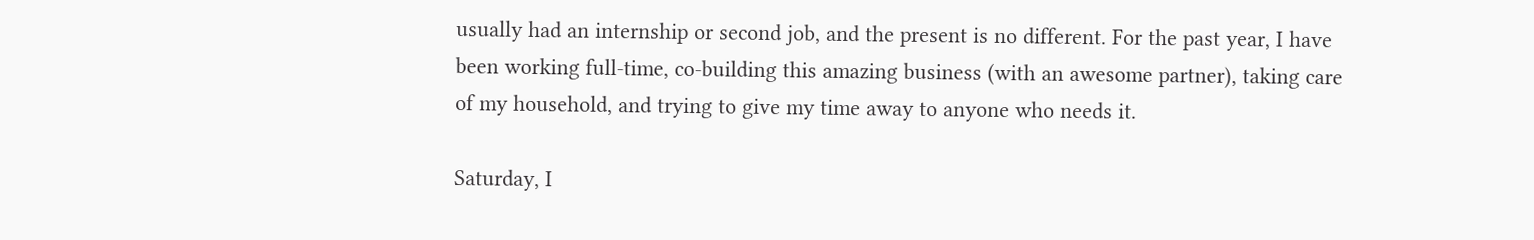usually had an internship or second job, and the present is no different. For the past year, I have been working full-time, co-building this amazing business (with an awesome partner), taking care of my household, and trying to give my time away to anyone who needs it.

Saturday, I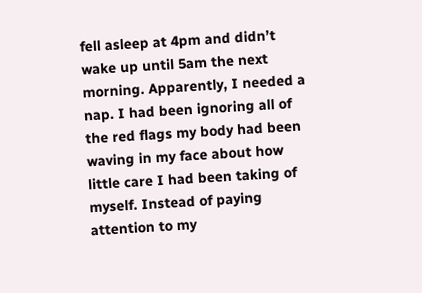fell asleep at 4pm and didn’t wake up until 5am the next morning. Apparently, I needed a nap. I had been ignoring all of the red flags my body had been waving in my face about how little care I had been taking of myself. Instead of paying attention to my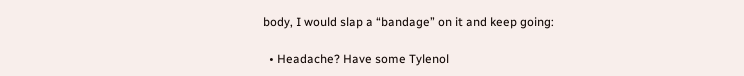body, I would slap a “bandage” on it and keep going:

  • Headache? Have some Tylenol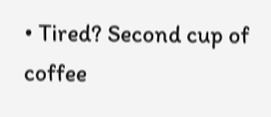• Tired? Second cup of coffee